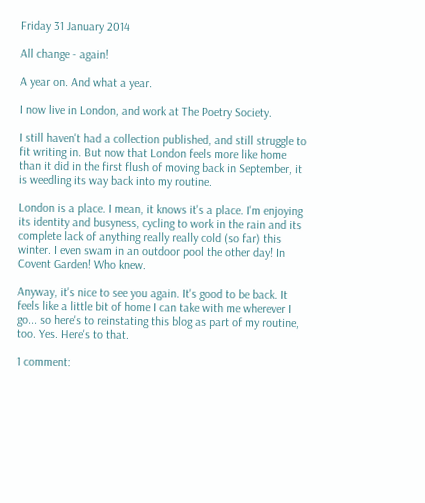Friday 31 January 2014

All change - again!

A year on. And what a year.

I now live in London, and work at The Poetry Society.

I still haven't had a collection published, and still struggle to fit writing in. But now that London feels more like home than it did in the first flush of moving back in September, it is weedling its way back into my routine.

London is a place. I mean, it knows it's a place. I'm enjoying its identity and busyness, cycling to work in the rain and its complete lack of anything really really cold (so far) this winter. I even swam in an outdoor pool the other day! In Covent Garden! Who knew.

Anyway, it's nice to see you again. It's good to be back. It feels like a little bit of home I can take with me wherever I go... so here's to reinstating this blog as part of my routine, too. Yes. Here's to that.

1 comment: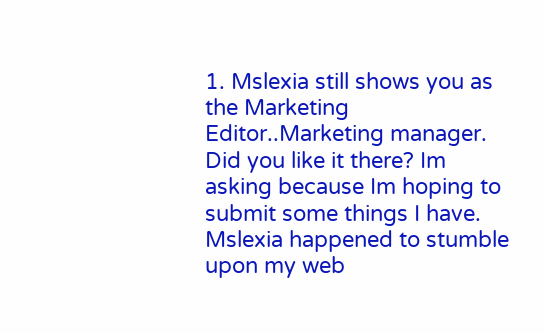1. Mslexia still shows you as the Marketing Editor..Marketing manager. Did you like it there? Im asking because Im hoping to submit some things I have. Mslexia happened to stumble upon my web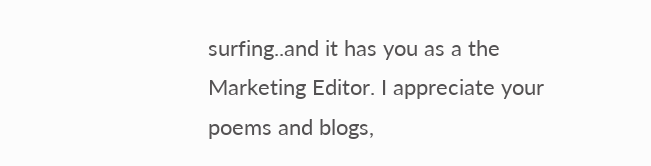surfing..and it has you as a the Marketing Editor. I appreciate your poems and blogs,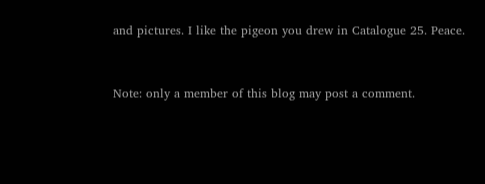and pictures. I like the pigeon you drew in Catalogue 25. Peace.


Note: only a member of this blog may post a comment.